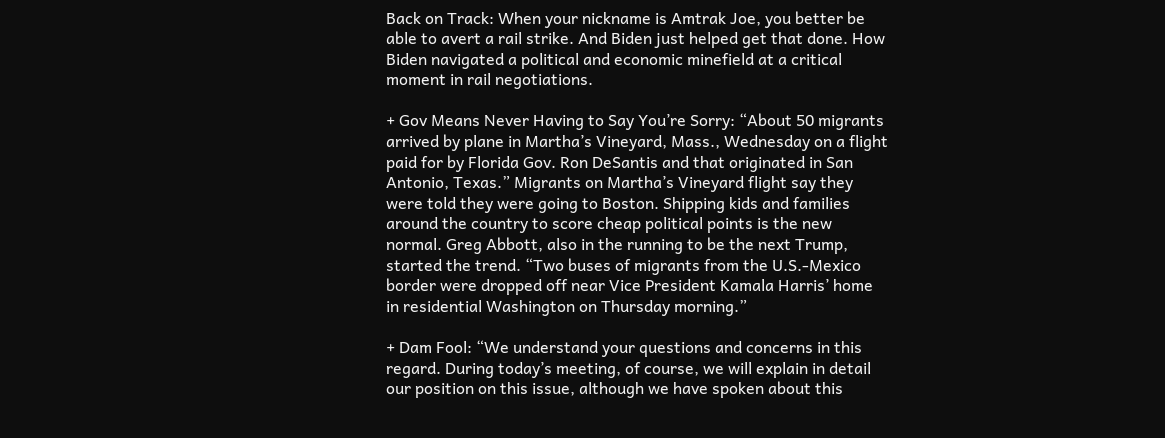Back on Track: When your nickname is Amtrak Joe, you better be able to avert a rail strike. And Biden just helped get that done. How Biden navigated a political and economic minefield at a critical moment in rail negotiations.

+ Gov Means Never Having to Say You’re Sorry: “About 50 migrants arrived by plane in Martha’s Vineyard, Mass., Wednesday on a flight paid for by Florida Gov. Ron DeSantis and that originated in San Antonio, Texas.” Migrants on Martha’s Vineyard flight say they were told they were going to Boston. Shipping kids and families around the country to score cheap political points is the new normal. Greg Abbott, also in the running to be the next Trump, started the trend. “Two buses of migrants from the U.S.-Mexico border were dropped off near Vice President Kamala Harris’ home in residential Washington on Thursday morning.”

+ Dam Fool: “We understand your questions and concerns in this regard. During today’s meeting, of course, we will explain in detail our position on this issue, although we have spoken about this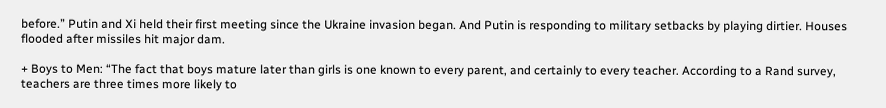before.” Putin and Xi held their first meeting since the Ukraine invasion began. And Putin is responding to military setbacks by playing dirtier. Houses flooded after missiles hit major dam.

+ Boys to Men: “The fact that boys mature later than girls is one known to every parent, and certainly to every teacher. According to a Rand survey, teachers are three times more likely to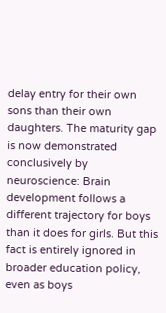delay entry for their own sons than their own daughters. The maturity gap is now demonstrated conclusively by neuroscience: Brain development follows a different trajectory for boys than it does for girls. But this fact is entirely ignored in broader education policy, even as boys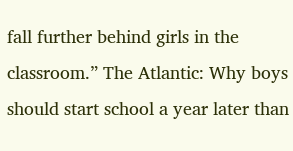fall further behind girls in the classroom.” The Atlantic: Why boys should start school a year later than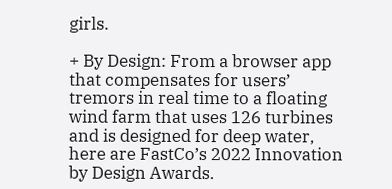girls.

+ By Design: From a browser app that compensates for users’ tremors in real time to a floating wind farm that uses 126 turbines and is designed for deep water, here are FastCo’s 2022 Innovation by Design Awards.